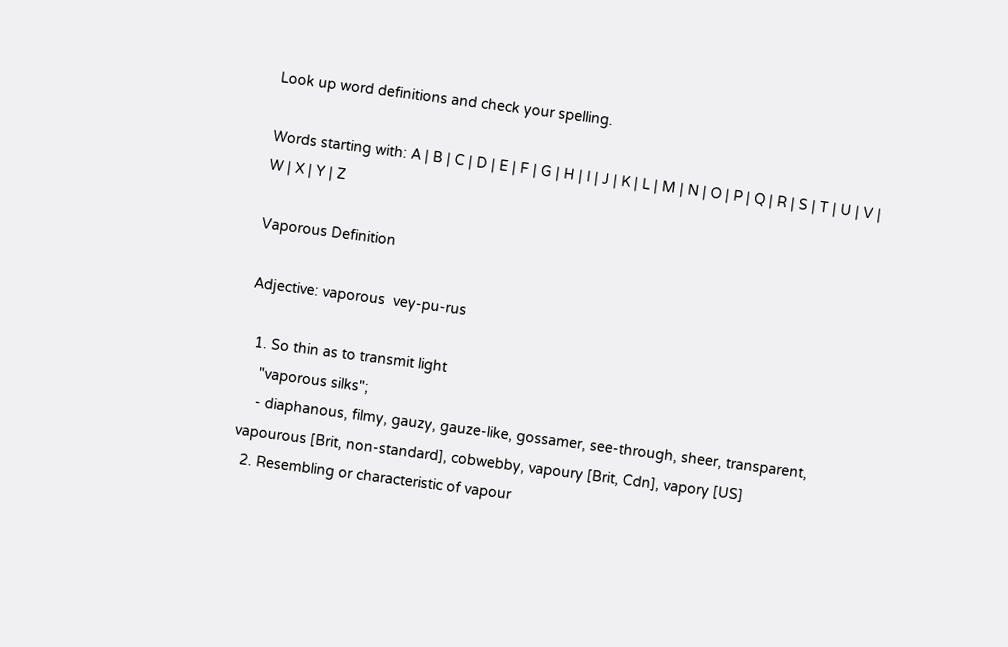Look up word definitions and check your spelling.

Words starting with: A | B | C | D | E | F | G | H | I | J | K | L | M | N | O | P | Q | R | S | T | U | V | W | X | Y | Z

Vaporous Definition

Adjective: vaporous  vey-pu-rus

  1. So thin as to transmit light
    "vaporous silks";
    - diaphanous, filmy, gauzy, gauze-like, gossamer, see-through, sheer, transparent, vapourous [Brit, non-standard], cobwebby, vapoury [Brit, Cdn], vapory [US]
  2. Resembling or characteristic of vapour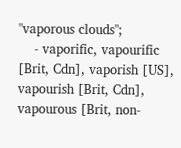"vaporous clouds";
    - vaporific, vapourific [Brit, Cdn], vaporish [US], vapourish [Brit, Cdn], vapourous [Brit, non-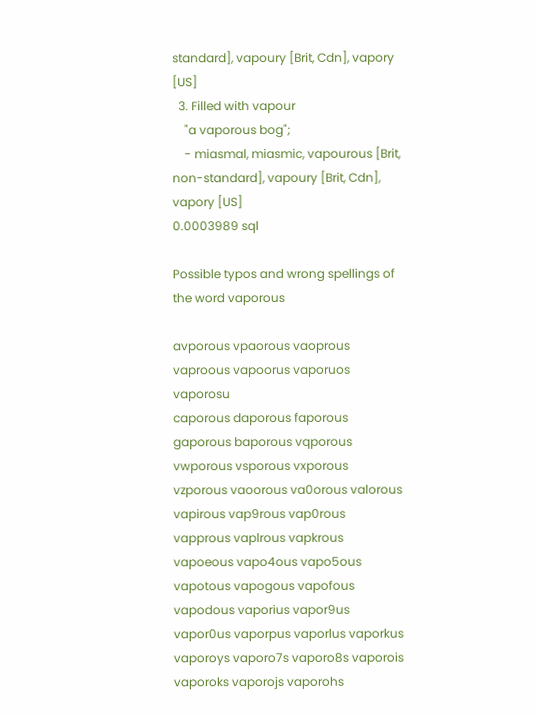standard], vapoury [Brit, Cdn], vapory [US]
  3. Filled with vapour
    "a vaporous bog";
    - miasmal, miasmic, vapourous [Brit, non-standard], vapoury [Brit, Cdn], vapory [US]
0.0003989 sql

Possible typos and wrong spellings of the word vaporous

avporous vpaorous vaoprous vaproous vapoorus vaporuos vaporosu
caporous daporous faporous gaporous baporous vqporous vwporous vsporous vxporous vzporous vaoorous va0orous valorous vapirous vap9rous vap0rous vapprous vaplrous vapkrous vapoeous vapo4ous vapo5ous vapotous vapogous vapofous vapodous vaporius vapor9us vapor0us vaporpus vaporlus vaporkus vaporoys vaporo7s vaporo8s vaporois vaporoks vaporojs vaporohs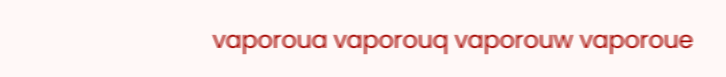vaporoua vaporouq vaporouw vaporoue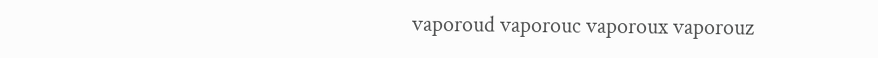vaporoud vaporouc vaporoux vaporouz